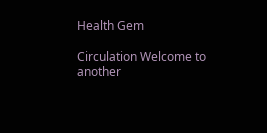Health Gem

Circulation Welcome to another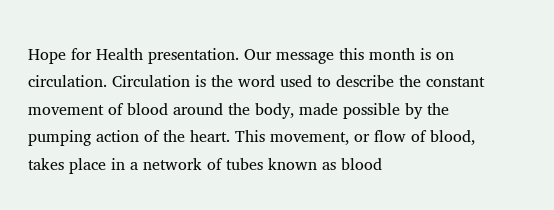Hope for Health presentation. Our message this month is on circulation. Circulation is the word used to describe the constant movement of blood around the body, made possible by the pumping action of the heart. This movement, or flow of blood, takes place in a network of tubes known as blood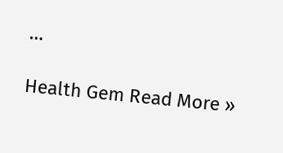…

Health Gem Read More »